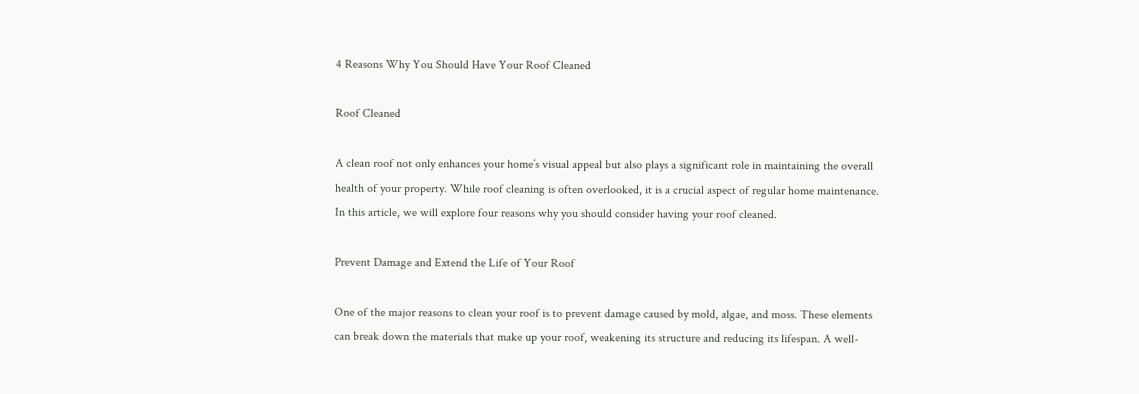4 Reasons Why You Should Have Your Roof Cleaned

Roof Cleaned

A clean roof not only enhances your home’s visual appeal but also plays a significant role in maintaining the overall health of your property. While roof cleaning is often overlooked, it is a crucial aspect of regular home maintenance. In this article, we will explore four reasons why you should consider having your roof cleaned.

Prevent Damage and Extend the Life of Your Roof

One of the major reasons to clean your roof is to prevent damage caused by mold, algae, and moss. These elements can break down the materials that make up your roof, weakening its structure and reducing its lifespan. A well-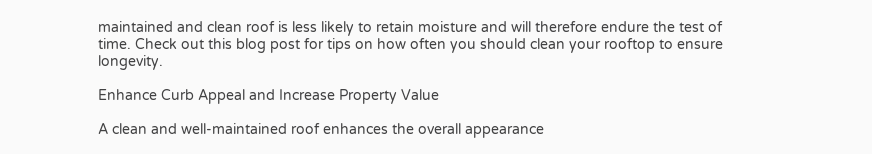maintained and clean roof is less likely to retain moisture and will therefore endure the test of time. Check out this blog post for tips on how often you should clean your rooftop to ensure longevity.

Enhance Curb Appeal and Increase Property Value

A clean and well-maintained roof enhances the overall appearance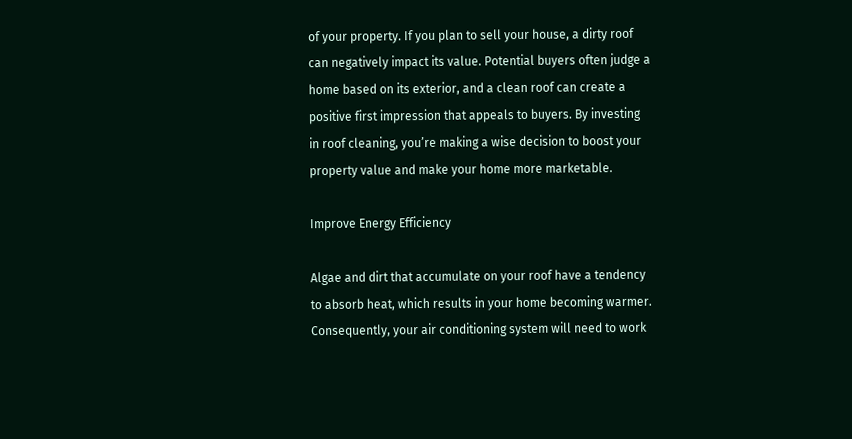of your property. If you plan to sell your house, a dirty roof can negatively impact its value. Potential buyers often judge a home based on its exterior, and a clean roof can create a positive first impression that appeals to buyers. By investing in roof cleaning, you’re making a wise decision to boost your property value and make your home more marketable.

Improve Energy Efficiency

Algae and dirt that accumulate on your roof have a tendency to absorb heat, which results in your home becoming warmer. Consequently, your air conditioning system will need to work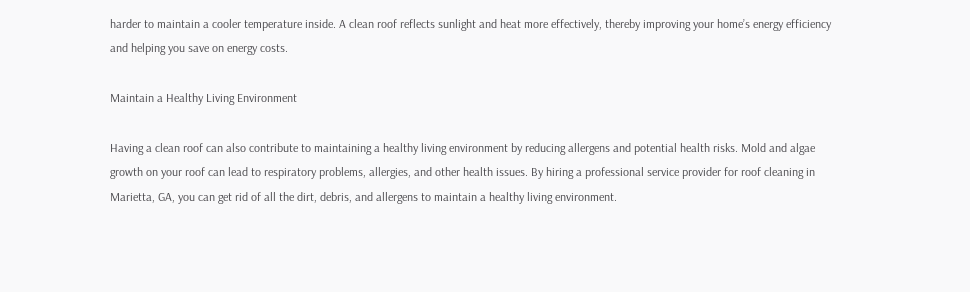harder to maintain a cooler temperature inside. A clean roof reflects sunlight and heat more effectively, thereby improving your home’s energy efficiency and helping you save on energy costs.

Maintain a Healthy Living Environment

Having a clean roof can also contribute to maintaining a healthy living environment by reducing allergens and potential health risks. Mold and algae growth on your roof can lead to respiratory problems, allergies, and other health issues. By hiring a professional service provider for roof cleaning in Marietta, GA, you can get rid of all the dirt, debris, and allergens to maintain a healthy living environment.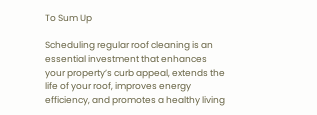To Sum Up

Scheduling regular roof cleaning is an essential investment that enhances your property’s curb appeal, extends the life of your roof, improves energy efficiency, and promotes a healthy living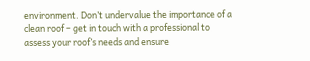environment. Don’t undervalue the importance of a clean roof – get in touch with a professional to assess your roof’s needs and ensure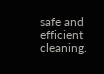safe and efficient cleaning.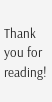Thank you for reading!